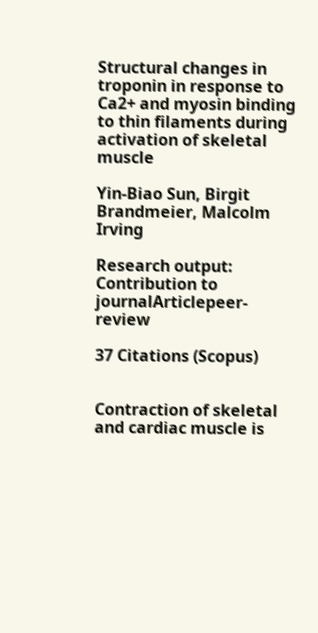Structural changes in troponin in response to Ca2+ and myosin binding to thin filaments during activation of skeletal muscle

Yin-Biao Sun, Birgit Brandmeier, Malcolm Irving

Research output: Contribution to journalArticlepeer-review

37 Citations (Scopus)


Contraction of skeletal and cardiac muscle is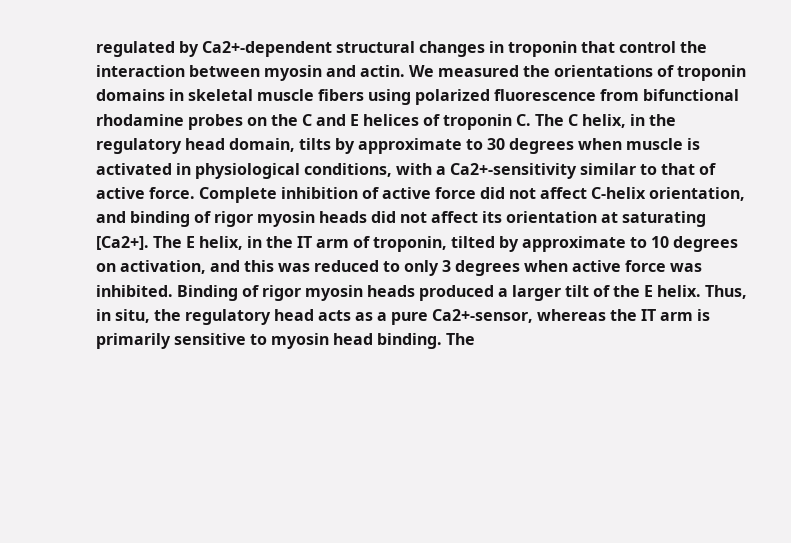regulated by Ca2+-dependent structural changes in troponin that control the interaction between myosin and actin. We measured the orientations of troponin domains in skeletal muscle fibers using polarized fluorescence from bifunctional rhodamine probes on the C and E helices of troponin C. The C helix, in the regulatory head domain, tilts by approximate to 30 degrees when muscle is activated in physiological conditions, with a Ca2+-sensitivity similar to that of active force. Complete inhibition of active force did not affect C-helix orientation, and binding of rigor myosin heads did not affect its orientation at saturating [Ca2+]. The E helix, in the IT arm of troponin, tilted by approximate to 10 degrees on activation, and this was reduced to only 3 degrees when active force was inhibited. Binding of rigor myosin heads produced a larger tilt of the E helix. Thus, in situ, the regulatory head acts as a pure Ca2+-sensor, whereas the IT arm is primarily sensitive to myosin head binding. The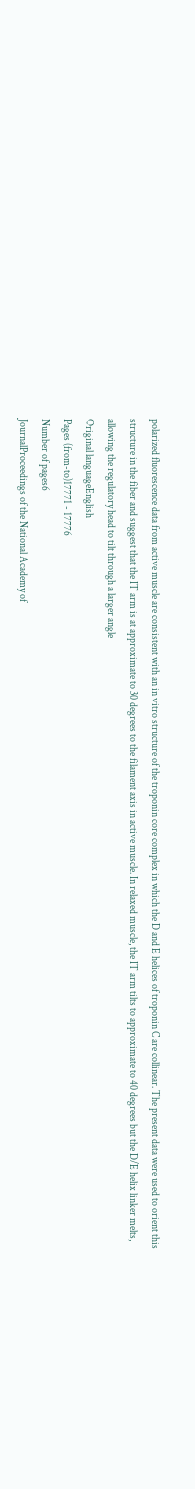polarized fluorescence data from active muscle are consistent with an in vitro structure of the troponin core complex in which the D and E helices of troponin C are collinear. The present data were used to orient this structure in the fiber and suggest that the IT arm is at approximate to 30 degrees to the filament axis in active muscle. In relaxed muscle, the IT arm tilts to approximate to 40 degrees but the D/E helix linker melts, allowing the regulatory head to tilt through a larger angle
Original languageEnglish
Pages (from-to)17771 - 17776
Number of pages6
JournalProceedings of the National Academy of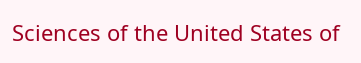Sciences of the United States of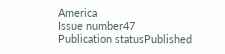America
Issue number47
Publication statusPublished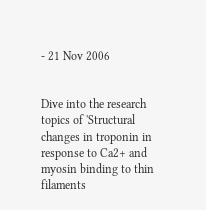- 21 Nov 2006


Dive into the research topics of 'Structural changes in troponin in response to Ca2+ and myosin binding to thin filaments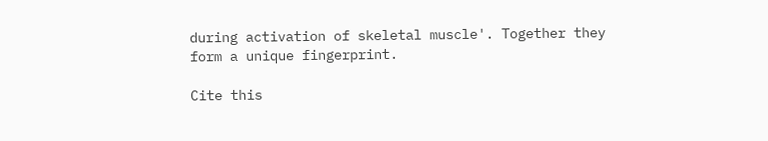during activation of skeletal muscle'. Together they form a unique fingerprint.

Cite this